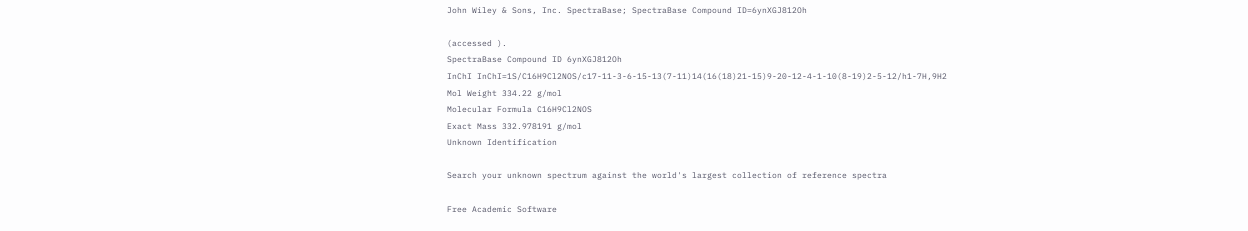John Wiley & Sons, Inc. SpectraBase; SpectraBase Compound ID=6ynXGJ812Oh

(accessed ).
SpectraBase Compound ID 6ynXGJ812Oh
InChI InChI=1S/C16H9Cl2NOS/c17-11-3-6-15-13(7-11)14(16(18)21-15)9-20-12-4-1-10(8-19)2-5-12/h1-7H,9H2
Mol Weight 334.22 g/mol
Molecular Formula C16H9Cl2NOS
Exact Mass 332.978191 g/mol
Unknown Identification

Search your unknown spectrum against the world's largest collection of reference spectra

Free Academic Software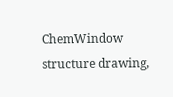ChemWindow structure drawing,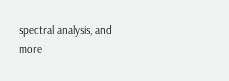spectral analysis, and more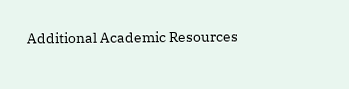Additional Academic Resources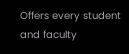Offers every student and faculty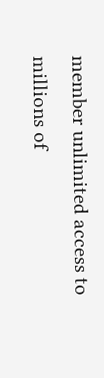member unlimited access to millions of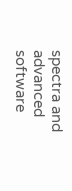spectra and advanced software